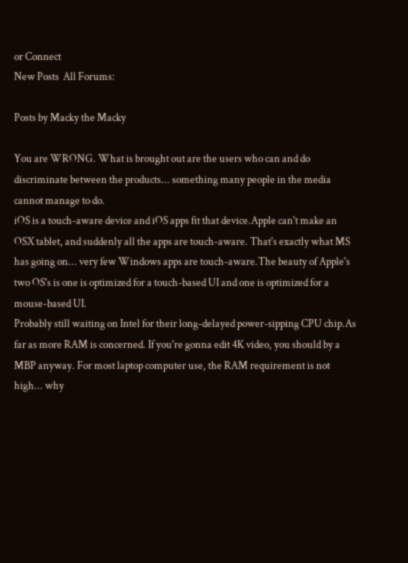or Connect
New Posts  All Forums:

Posts by Macky the Macky

You are WRONG. What is brought out are the users who can and do discriminate between the products... something many people in the media cannot manage to do.
iOS is a touch-aware device and iOS apps fit that device.Apple can't make an OSX tablet, and suddenly all the apps are touch-aware. That's exactly what MS has going on... very few Windows apps are touch-aware.The beauty of Apple's two OS's is one is optimized for a touch-based UI and one is optimized for a mouse-based UI.
Probably still waiting on Intel for their long-delayed power-sipping CPU chip.As far as more RAM is concerned. If you're gonna edit 4K video, you should by a MBP anyway. For most laptop computer use, the RAM requirement is not high... why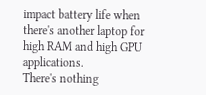impact battery life when there's another laptop for high RAM and high GPU applications.
There's nothing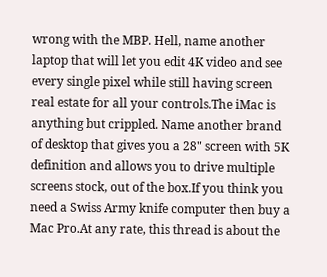wrong with the MBP. Hell, name another laptop that will let you edit 4K video and see every single pixel while still having screen real estate for all your controls.The iMac is anything but crippled. Name another brand of desktop that gives you a 28" screen with 5K definition and allows you to drive multiple screens stock, out of the box.If you think you need a Swiss Army knife computer then buy a Mac Pro.At any rate, this thread is about the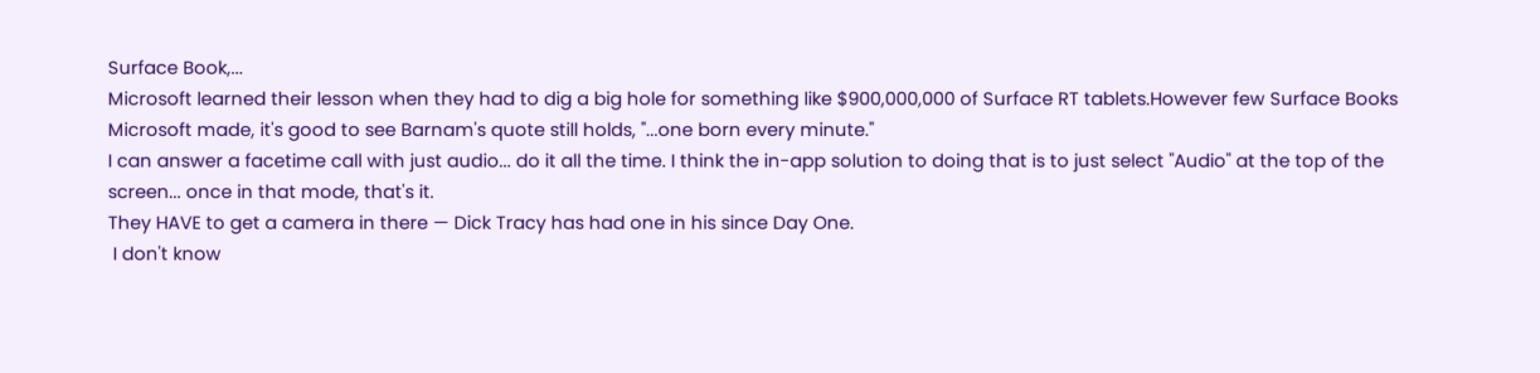Surface Book,...
Microsoft learned their lesson when they had to dig a big hole for something like $900,000,000 of Surface RT tablets.However few Surface Books Microsoft made, it's good to see Barnam's quote still holds, "...one born every minute."
I can answer a facetime call with just audio... do it all the time. I think the in-app solution to doing that is to just select "Audio" at the top of the screen... once in that mode, that's it.
They HAVE to get a camera in there — Dick Tracy has had one in his since Day One.
 I don't know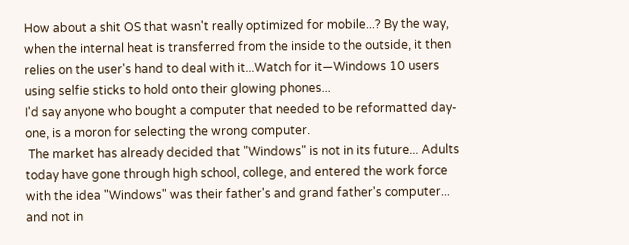How about a shit OS that wasn't really optimized for mobile...? By the way, when the internal heat is transferred from the inside to the outside, it then relies on the user's hand to deal with it...Watch for it—Windows 10 users using selfie sticks to hold onto their glowing phones...
I'd say anyone who bought a computer that needed to be reformatted day-one, is a moron for selecting the wrong computer.
 The market has already decided that "Windows" is not in its future... Adults today have gone through high school, college, and entered the work force with the idea "Windows" was their father's and grand father's computer... and not in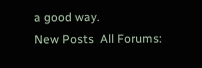a good way.
New Posts  All Forums: